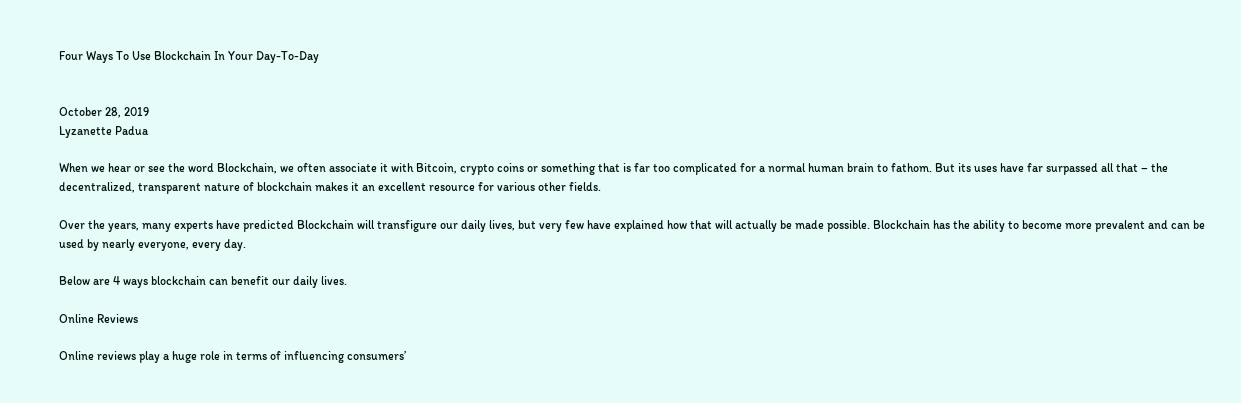Four Ways To Use Blockchain In Your Day-To-Day


October 28, 2019
Lyzanette Padua

When we hear or see the word Blockchain, we often associate it with Bitcoin, crypto coins or something that is far too complicated for a normal human brain to fathom. But its uses have far surpassed all that – the decentralized, transparent nature of blockchain makes it an excellent resource for various other fields.

Over the years, many experts have predicted Blockchain will transfigure our daily lives, but very few have explained how that will actually be made possible. Blockchain has the ability to become more prevalent and can be used by nearly everyone, every day.

Below are 4 ways blockchain can benefit our daily lives.

Online Reviews

Online reviews play a huge role in terms of influencing consumers’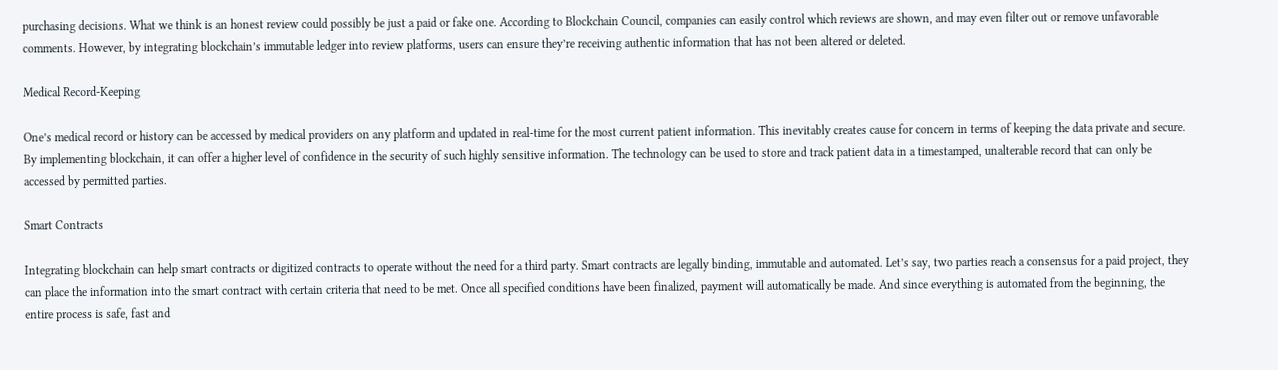purchasing decisions. What we think is an honest review could possibly be just a paid or fake one. According to Blockchain Council, companies can easily control which reviews are shown, and may even filter out or remove unfavorable comments. However, by integrating blockchain’s immutable ledger into review platforms, users can ensure they’re receiving authentic information that has not been altered or deleted.

Medical Record-Keeping

One’s medical record or history can be accessed by medical providers on any platform and updated in real-time for the most current patient information. This inevitably creates cause for concern in terms of keeping the data private and secure. By implementing blockchain, it can offer a higher level of confidence in the security of such highly sensitive information. The technology can be used to store and track patient data in a timestamped, unalterable record that can only be accessed by permitted parties.

Smart Contracts

Integrating blockchain can help smart contracts or digitized contracts to operate without the need for a third party. Smart contracts are legally binding, immutable and automated. Let’s say, two parties reach a consensus for a paid project, they can place the information into the smart contract with certain criteria that need to be met. Once all specified conditions have been finalized, payment will automatically be made. And since everything is automated from the beginning, the entire process is safe, fast and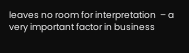leaves no room for interpretation  – a very important factor in business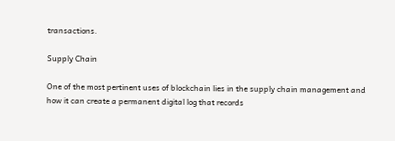transactions.

Supply Chain

One of the most pertinent uses of blockchain lies in the supply chain management and how it can create a permanent digital log that records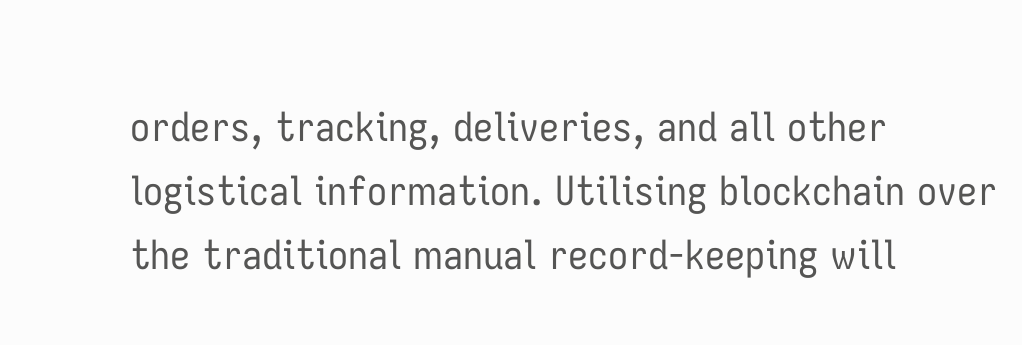orders, tracking, deliveries, and all other logistical information. Utilising blockchain over the traditional manual record-keeping will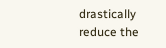drastically reduce the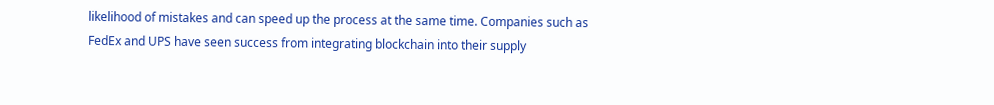likelihood of mistakes and can speed up the process at the same time. Companies such as FedEx and UPS have seen success from integrating blockchain into their supply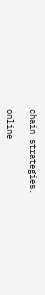chain strategies.

online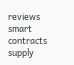reviews
smart contracts
supply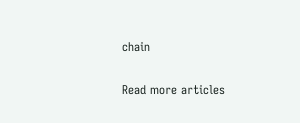chain

Read more articles